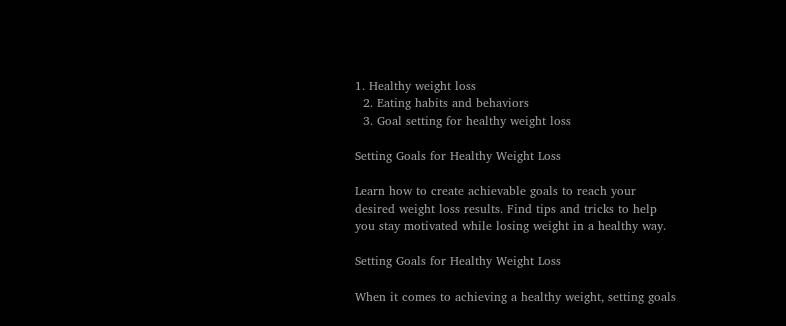1. Healthy weight loss
  2. Eating habits and behaviors
  3. Goal setting for healthy weight loss

Setting Goals for Healthy Weight Loss

Learn how to create achievable goals to reach your desired weight loss results. Find tips and tricks to help you stay motivated while losing weight in a healthy way.

Setting Goals for Healthy Weight Loss

When it comes to achieving a healthy weight, setting goals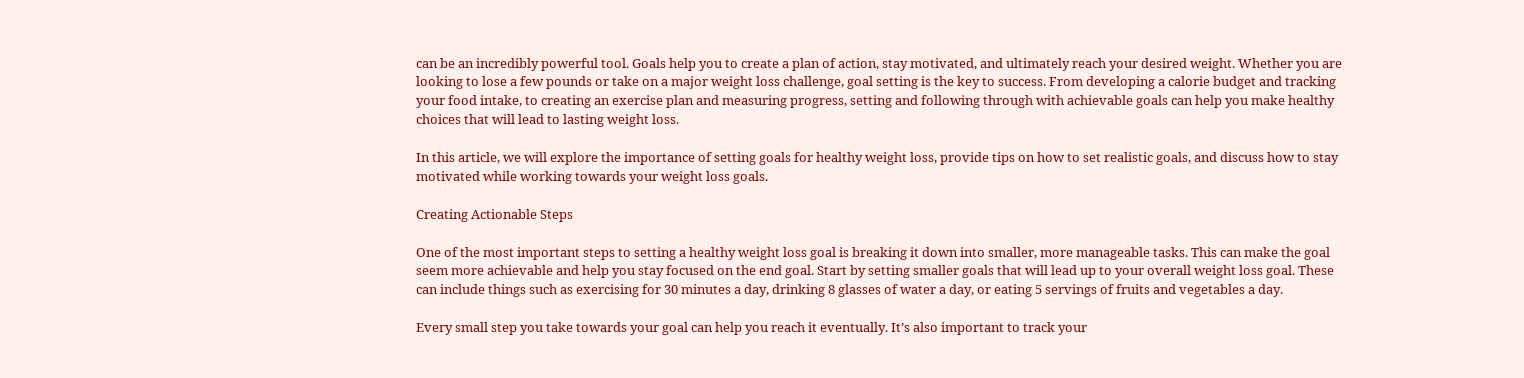can be an incredibly powerful tool. Goals help you to create a plan of action, stay motivated, and ultimately reach your desired weight. Whether you are looking to lose a few pounds or take on a major weight loss challenge, goal setting is the key to success. From developing a calorie budget and tracking your food intake, to creating an exercise plan and measuring progress, setting and following through with achievable goals can help you make healthy choices that will lead to lasting weight loss.

In this article, we will explore the importance of setting goals for healthy weight loss, provide tips on how to set realistic goals, and discuss how to stay motivated while working towards your weight loss goals.

Creating Actionable Steps

One of the most important steps to setting a healthy weight loss goal is breaking it down into smaller, more manageable tasks. This can make the goal seem more achievable and help you stay focused on the end goal. Start by setting smaller goals that will lead up to your overall weight loss goal. These can include things such as exercising for 30 minutes a day, drinking 8 glasses of water a day, or eating 5 servings of fruits and vegetables a day.

Every small step you take towards your goal can help you reach it eventually. It’s also important to track your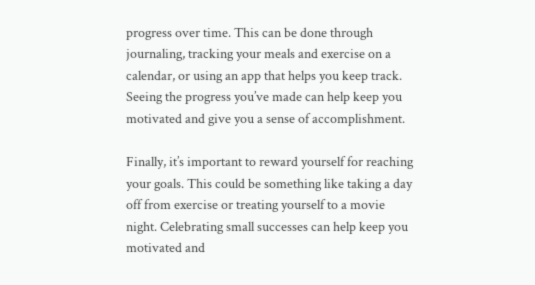progress over time. This can be done through journaling, tracking your meals and exercise on a calendar, or using an app that helps you keep track. Seeing the progress you’ve made can help keep you motivated and give you a sense of accomplishment.

Finally, it’s important to reward yourself for reaching your goals. This could be something like taking a day off from exercise or treating yourself to a movie night. Celebrating small successes can help keep you motivated and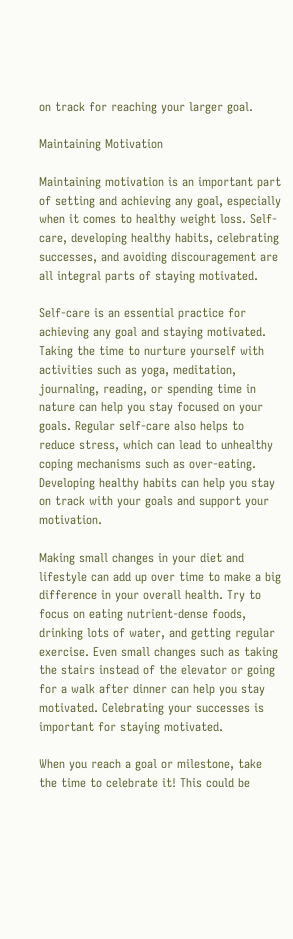on track for reaching your larger goal.

Maintaining Motivation

Maintaining motivation is an important part of setting and achieving any goal, especially when it comes to healthy weight loss. Self-care, developing healthy habits, celebrating successes, and avoiding discouragement are all integral parts of staying motivated.

Self-care is an essential practice for achieving any goal and staying motivated. Taking the time to nurture yourself with activities such as yoga, meditation, journaling, reading, or spending time in nature can help you stay focused on your goals. Regular self-care also helps to reduce stress, which can lead to unhealthy coping mechanisms such as over-eating. Developing healthy habits can help you stay on track with your goals and support your motivation.

Making small changes in your diet and lifestyle can add up over time to make a big difference in your overall health. Try to focus on eating nutrient-dense foods, drinking lots of water, and getting regular exercise. Even small changes such as taking the stairs instead of the elevator or going for a walk after dinner can help you stay motivated. Celebrating your successes is important for staying motivated.

When you reach a goal or milestone, take the time to celebrate it! This could be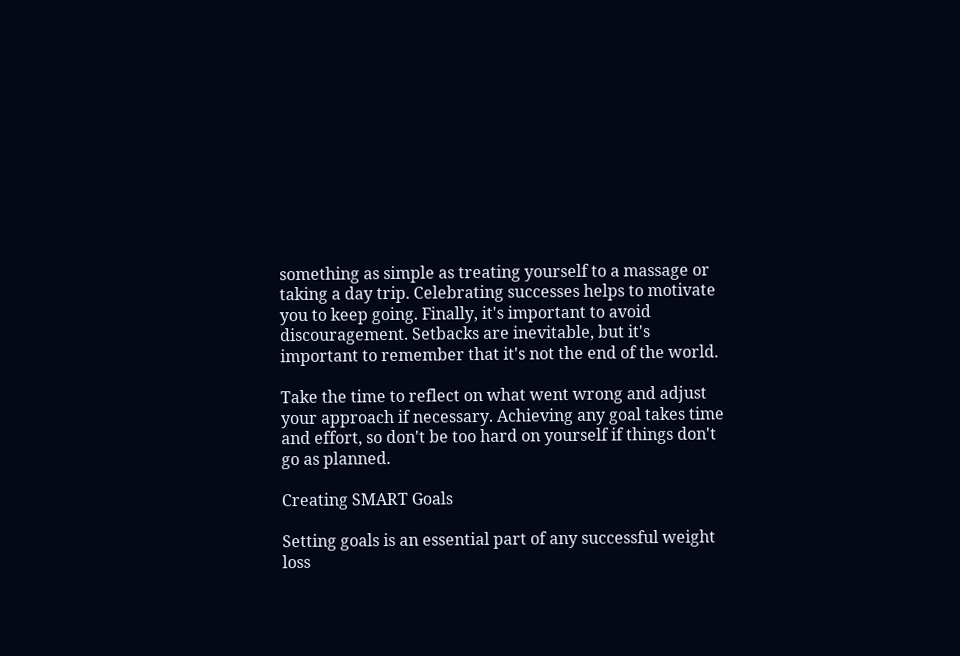something as simple as treating yourself to a massage or taking a day trip. Celebrating successes helps to motivate you to keep going. Finally, it's important to avoid discouragement. Setbacks are inevitable, but it's important to remember that it's not the end of the world.

Take the time to reflect on what went wrong and adjust your approach if necessary. Achieving any goal takes time and effort, so don't be too hard on yourself if things don't go as planned.

Creating SMART Goals

Setting goals is an essential part of any successful weight loss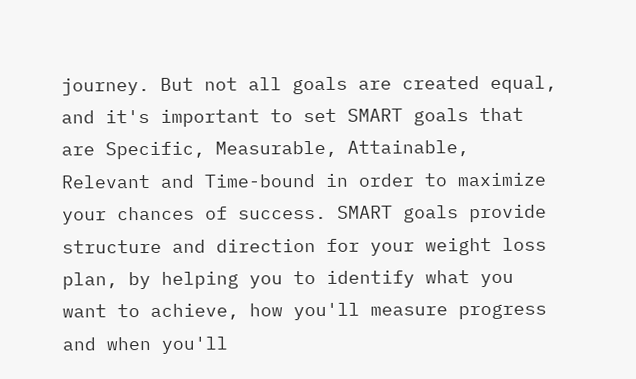journey. But not all goals are created equal, and it's important to set SMART goals that are Specific, Measurable, Attainable, Relevant and Time-bound in order to maximize your chances of success. SMART goals provide structure and direction for your weight loss plan, by helping you to identify what you want to achieve, how you'll measure progress and when you'll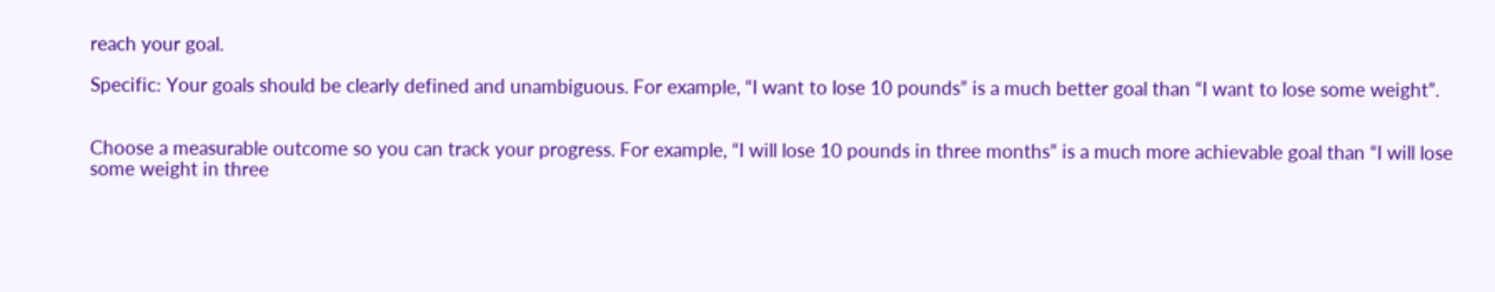reach your goal.

Specific: Your goals should be clearly defined and unambiguous. For example, “I want to lose 10 pounds” is a much better goal than “I want to lose some weight”.


Choose a measurable outcome so you can track your progress. For example, “I will lose 10 pounds in three months” is a much more achievable goal than “I will lose some weight in three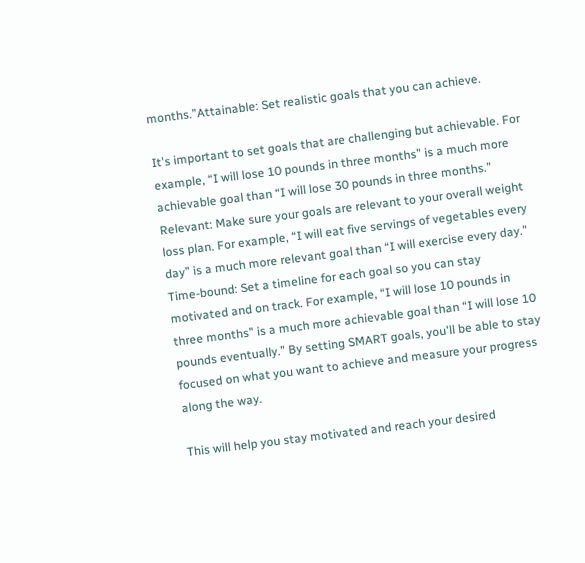months.”Attainable: Set realistic goals that you can achieve.

It's important to set goals that are challenging but achievable. For example, “I will lose 10 pounds in three months” is a much more achievable goal than “I will lose 30 pounds in three months.” Relevant: Make sure your goals are relevant to your overall weight loss plan. For example, “I will eat five servings of vegetables every day” is a much more relevant goal than “I will exercise every day.” Time-bound: Set a timeline for each goal so you can stay motivated and on track. For example, “I will lose 10 pounds in three months” is a much more achievable goal than “I will lose 10 pounds eventually.” By setting SMART goals, you'll be able to stay focused on what you want to achieve and measure your progress along the way.

This will help you stay motivated and reach your desired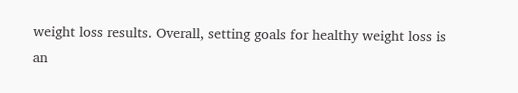weight loss results. Overall, setting goals for healthy weight loss is an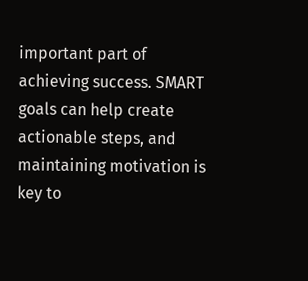important part of achieving success. SMART goals can help create actionable steps, and maintaining motivation is key to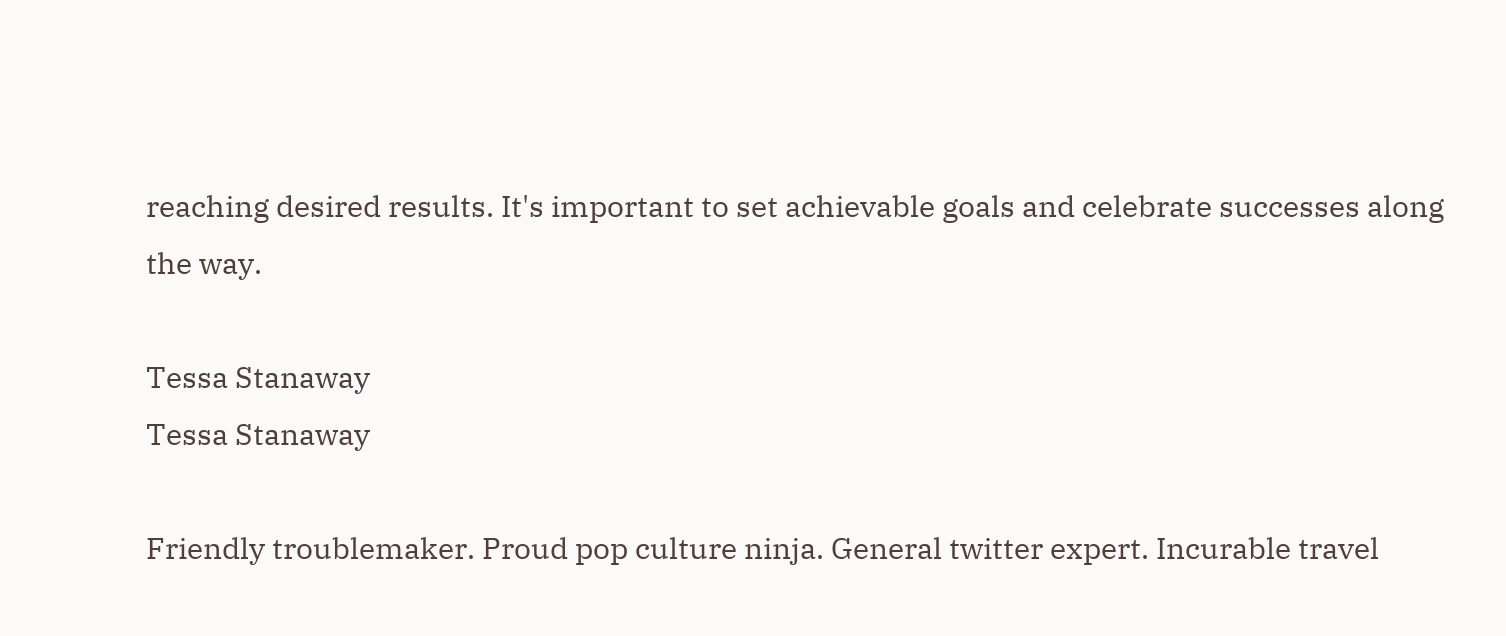reaching desired results. It's important to set achievable goals and celebrate successes along the way.

Tessa Stanaway
Tessa Stanaway

Friendly troublemaker. Proud pop culture ninja. General twitter expert. Incurable travel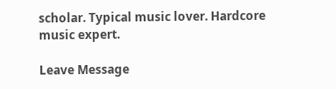scholar. Typical music lover. Hardcore music expert.

Leave Message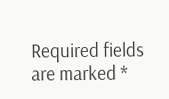Required fields are marked *